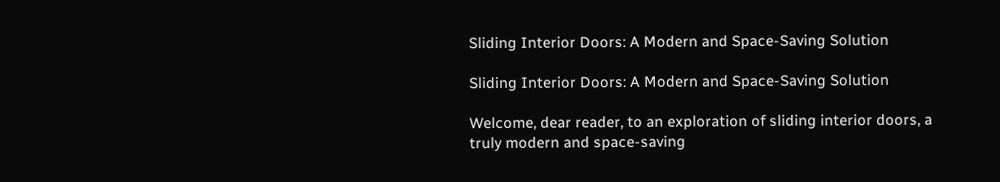Sliding Interior Doors: A Modern and Space-Saving Solution

Sliding Interior Doors: A Modern and Space-Saving Solution

Welcome, dear reader, to an exploration of sliding interior doors, a truly modern and space-saving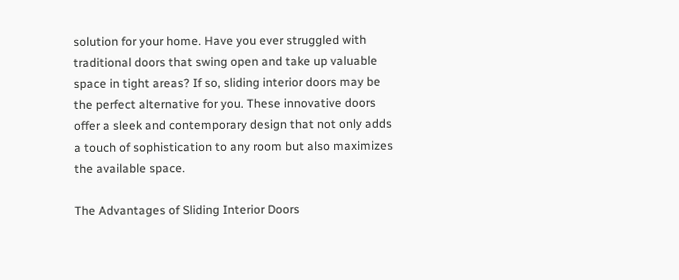solution for your home. Have you ever struggled with traditional doors that swing open and take up valuable space in tight areas? If so, sliding interior doors may be the perfect alternative for you. These innovative doors offer a sleek and contemporary design that not only adds a touch of sophistication to any room but also maximizes the available space.

The Advantages of Sliding Interior Doors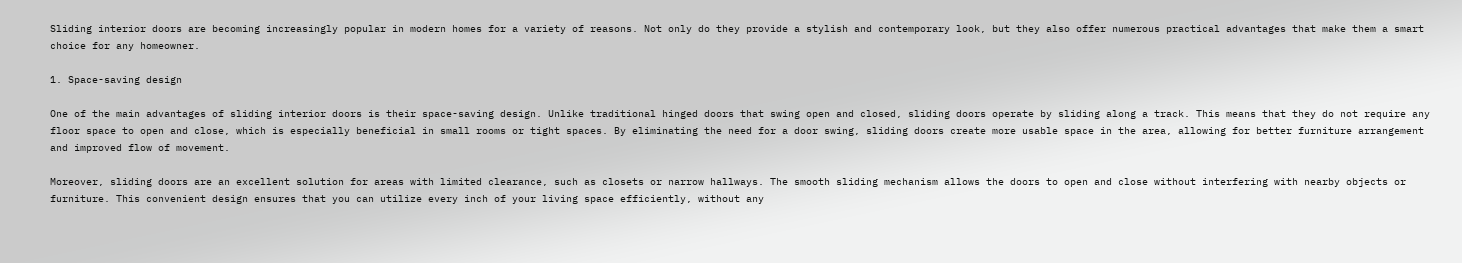Sliding interior doors are becoming increasingly popular in modern homes for a variety of reasons. Not only do they provide a stylish and contemporary look, but they also offer numerous practical advantages that make them a smart choice for any homeowner.

1. Space-saving design

One of the main advantages of sliding interior doors is their space-saving design. Unlike traditional hinged doors that swing open and closed, sliding doors operate by sliding along a track. This means that they do not require any floor space to open and close, which is especially beneficial in small rooms or tight spaces. By eliminating the need for a door swing, sliding doors create more usable space in the area, allowing for better furniture arrangement and improved flow of movement.

Moreover, sliding doors are an excellent solution for areas with limited clearance, such as closets or narrow hallways. The smooth sliding mechanism allows the doors to open and close without interfering with nearby objects or furniture. This convenient design ensures that you can utilize every inch of your living space efficiently, without any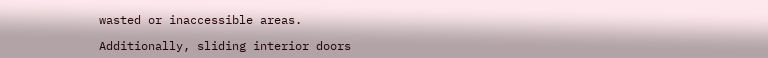wasted or inaccessible areas.

Additionally, sliding interior doors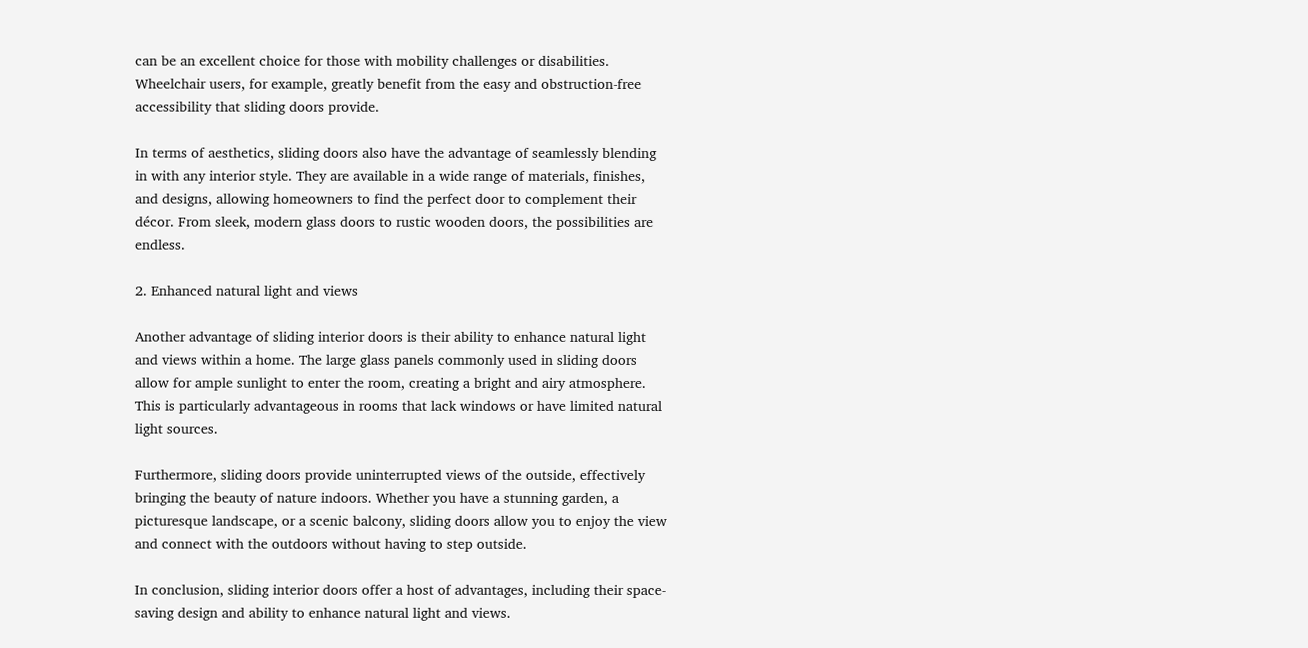can be an excellent choice for those with mobility challenges or disabilities. Wheelchair users, for example, greatly benefit from the easy and obstruction-free accessibility that sliding doors provide.

In terms of aesthetics, sliding doors also have the advantage of seamlessly blending in with any interior style. They are available in a wide range of materials, finishes, and designs, allowing homeowners to find the perfect door to complement their décor. From sleek, modern glass doors to rustic wooden doors, the possibilities are endless.

2. Enhanced natural light and views

Another advantage of sliding interior doors is their ability to enhance natural light and views within a home. The large glass panels commonly used in sliding doors allow for ample sunlight to enter the room, creating a bright and airy atmosphere. This is particularly advantageous in rooms that lack windows or have limited natural light sources.

Furthermore, sliding doors provide uninterrupted views of the outside, effectively bringing the beauty of nature indoors. Whether you have a stunning garden, a picturesque landscape, or a scenic balcony, sliding doors allow you to enjoy the view and connect with the outdoors without having to step outside.

In conclusion, sliding interior doors offer a host of advantages, including their space-saving design and ability to enhance natural light and views.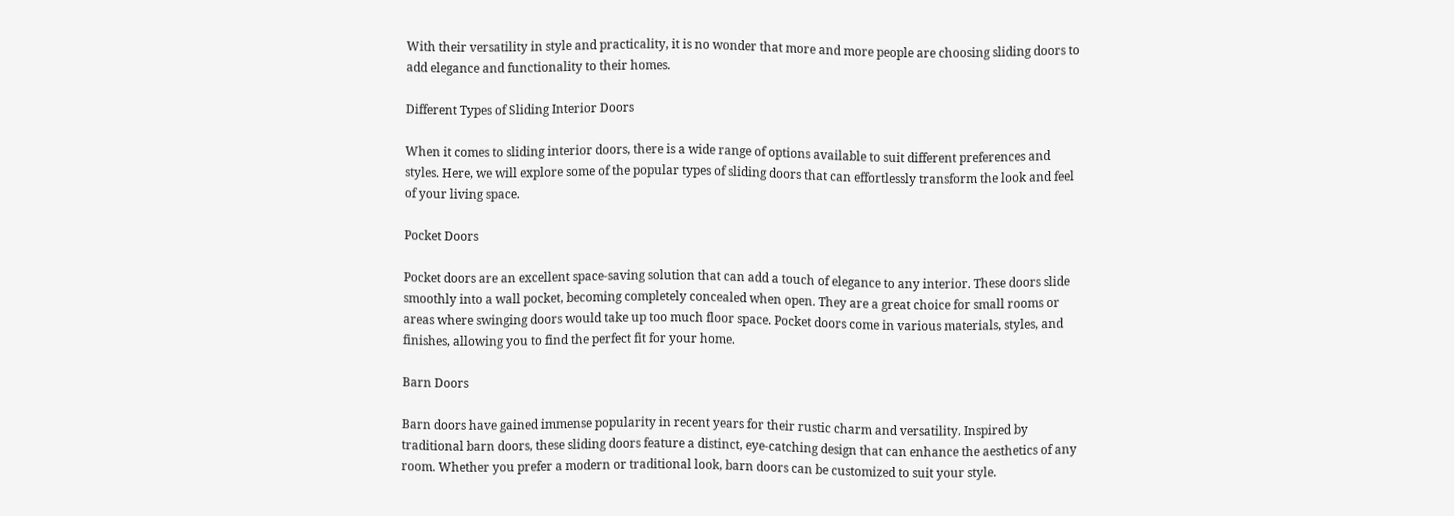With their versatility in style and practicality, it is no wonder that more and more people are choosing sliding doors to add elegance and functionality to their homes.

Different Types of Sliding Interior Doors

When it comes to sliding interior doors, there is a wide range of options available to suit different preferences and styles. Here, we will explore some of the popular types of sliding doors that can effortlessly transform the look and feel of your living space.

Pocket Doors

Pocket doors are an excellent space-saving solution that can add a touch of elegance to any interior. These doors slide smoothly into a wall pocket, becoming completely concealed when open. They are a great choice for small rooms or areas where swinging doors would take up too much floor space. Pocket doors come in various materials, styles, and finishes, allowing you to find the perfect fit for your home.

Barn Doors

Barn doors have gained immense popularity in recent years for their rustic charm and versatility. Inspired by traditional barn doors, these sliding doors feature a distinct, eye-catching design that can enhance the aesthetics of any room. Whether you prefer a modern or traditional look, barn doors can be customized to suit your style.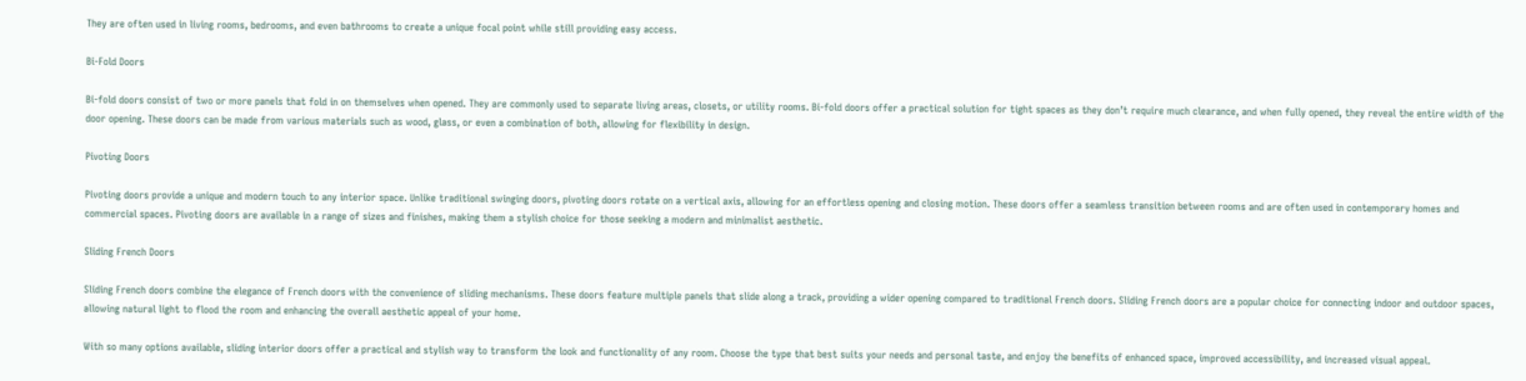They are often used in living rooms, bedrooms, and even bathrooms to create a unique focal point while still providing easy access.

Bi-Fold Doors

Bi-fold doors consist of two or more panels that fold in on themselves when opened. They are commonly used to separate living areas, closets, or utility rooms. Bi-fold doors offer a practical solution for tight spaces as they don’t require much clearance, and when fully opened, they reveal the entire width of the door opening. These doors can be made from various materials such as wood, glass, or even a combination of both, allowing for flexibility in design.

Pivoting Doors

Pivoting doors provide a unique and modern touch to any interior space. Unlike traditional swinging doors, pivoting doors rotate on a vertical axis, allowing for an effortless opening and closing motion. These doors offer a seamless transition between rooms and are often used in contemporary homes and commercial spaces. Pivoting doors are available in a range of sizes and finishes, making them a stylish choice for those seeking a modern and minimalist aesthetic.

Sliding French Doors

Sliding French doors combine the elegance of French doors with the convenience of sliding mechanisms. These doors feature multiple panels that slide along a track, providing a wider opening compared to traditional French doors. Sliding French doors are a popular choice for connecting indoor and outdoor spaces, allowing natural light to flood the room and enhancing the overall aesthetic appeal of your home.

With so many options available, sliding interior doors offer a practical and stylish way to transform the look and functionality of any room. Choose the type that best suits your needs and personal taste, and enjoy the benefits of enhanced space, improved accessibility, and increased visual appeal.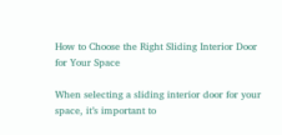How to Choose the Right Sliding Interior Door for Your Space

When selecting a sliding interior door for your space, it’s important to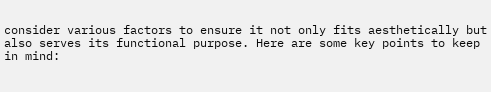consider various factors to ensure it not only fits aesthetically but also serves its functional purpose. Here are some key points to keep in mind: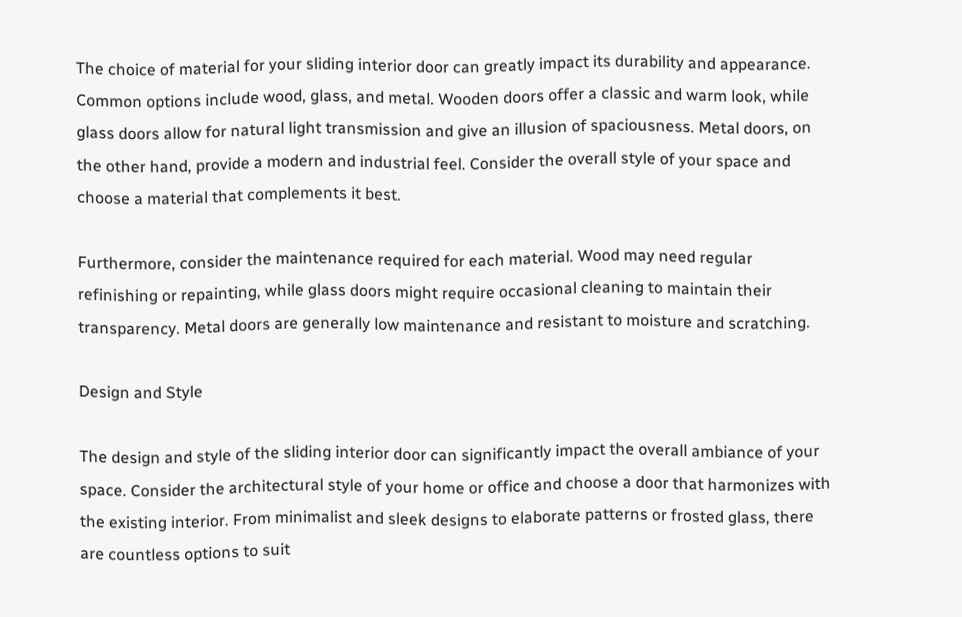The choice of material for your sliding interior door can greatly impact its durability and appearance. Common options include wood, glass, and metal. Wooden doors offer a classic and warm look, while glass doors allow for natural light transmission and give an illusion of spaciousness. Metal doors, on the other hand, provide a modern and industrial feel. Consider the overall style of your space and choose a material that complements it best.

Furthermore, consider the maintenance required for each material. Wood may need regular refinishing or repainting, while glass doors might require occasional cleaning to maintain their transparency. Metal doors are generally low maintenance and resistant to moisture and scratching.

Design and Style

The design and style of the sliding interior door can significantly impact the overall ambiance of your space. Consider the architectural style of your home or office and choose a door that harmonizes with the existing interior. From minimalist and sleek designs to elaborate patterns or frosted glass, there are countless options to suit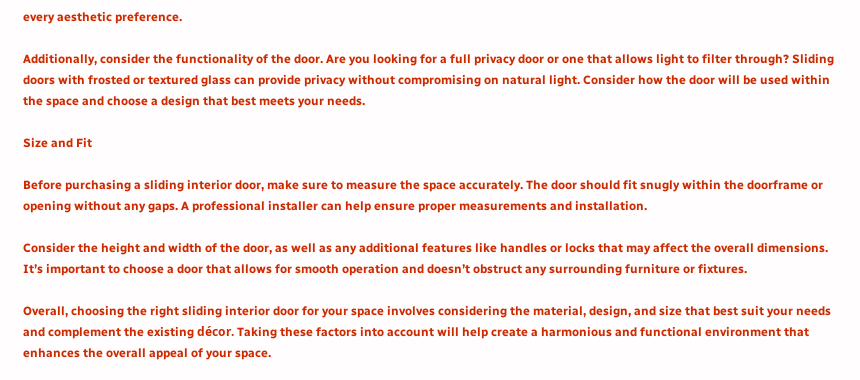every aesthetic preference.

Additionally, consider the functionality of the door. Are you looking for a full privacy door or one that allows light to filter through? Sliding doors with frosted or textured glass can provide privacy without compromising on natural light. Consider how the door will be used within the space and choose a design that best meets your needs.

Size and Fit

Before purchasing a sliding interior door, make sure to measure the space accurately. The door should fit snugly within the doorframe or opening without any gaps. A professional installer can help ensure proper measurements and installation.

Consider the height and width of the door, as well as any additional features like handles or locks that may affect the overall dimensions. It’s important to choose a door that allows for smooth operation and doesn’t obstruct any surrounding furniture or fixtures.

Overall, choosing the right sliding interior door for your space involves considering the material, design, and size that best suit your needs and complement the existing décor. Taking these factors into account will help create a harmonious and functional environment that enhances the overall appeal of your space.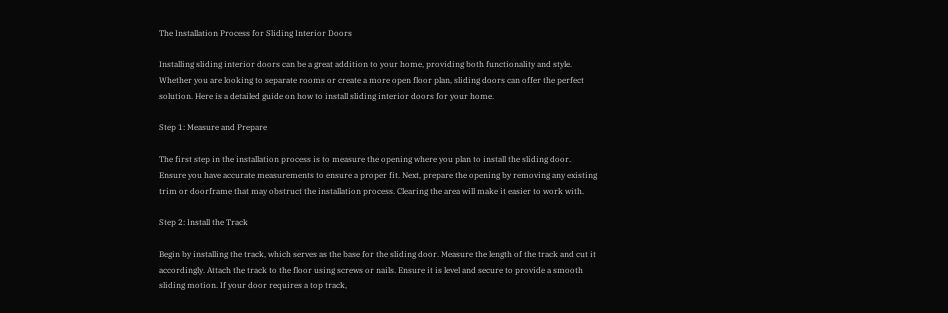The Installation Process for Sliding Interior Doors

Installing sliding interior doors can be a great addition to your home, providing both functionality and style. Whether you are looking to separate rooms or create a more open floor plan, sliding doors can offer the perfect solution. Here is a detailed guide on how to install sliding interior doors for your home.

Step 1: Measure and Prepare

The first step in the installation process is to measure the opening where you plan to install the sliding door. Ensure you have accurate measurements to ensure a proper fit. Next, prepare the opening by removing any existing trim or doorframe that may obstruct the installation process. Clearing the area will make it easier to work with.

Step 2: Install the Track

Begin by installing the track, which serves as the base for the sliding door. Measure the length of the track and cut it accordingly. Attach the track to the floor using screws or nails. Ensure it is level and secure to provide a smooth sliding motion. If your door requires a top track,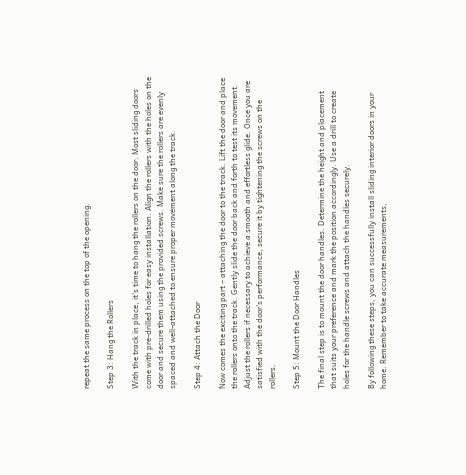repeat the same process on the top of the opening.

Step 3: Hang the Rollers

With the track in place, it’s time to hang the rollers on the door. Most sliding doors come with pre-drilled holes for easy installation. Align the rollers with the holes on the door and secure them using the provided screws. Make sure the rollers are evenly spaced and well-attached to ensure proper movement along the track.

Step 4: Attach the Door

Now comes the exciting part – attaching the door to the track. Lift the door and place the rollers onto the track. Gently slide the door back and forth to test its movement. Adjust the rollers if necessary to achieve a smooth and effortless glide. Once you are satisfied with the door’s performance, secure it by tightening the screws on the rollers.

Step 5: Mount the Door Handles

The final step is to mount the door handles. Determine the height and placement that suits your preference and mark the position accordingly. Use a drill to create holes for the handle screws and attach the handles securely.

By following these steps, you can successfully install sliding interior doors in your home. Remember to take accurate measurements,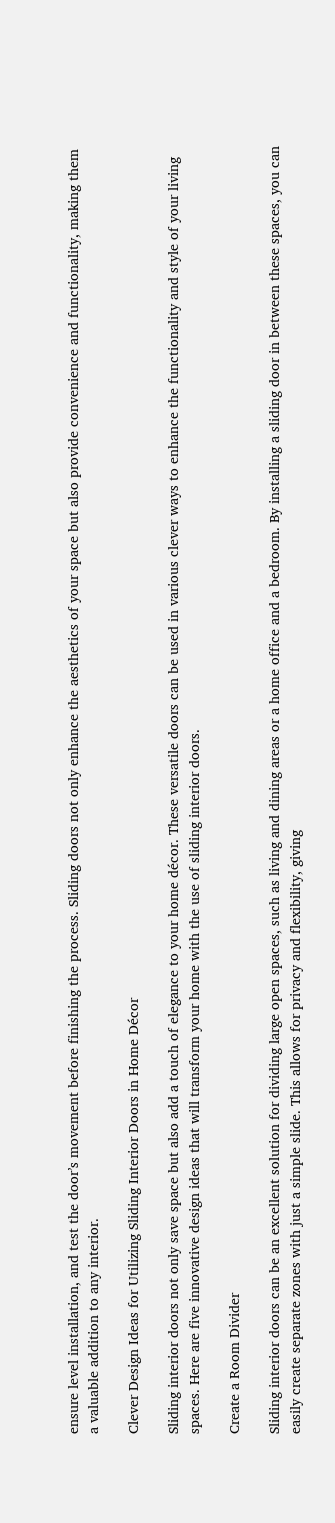ensure level installation, and test the door’s movement before finishing the process. Sliding doors not only enhance the aesthetics of your space but also provide convenience and functionality, making them a valuable addition to any interior.

Clever Design Ideas for Utilizing Sliding Interior Doors in Home Décor

Sliding interior doors not only save space but also add a touch of elegance to your home décor. These versatile doors can be used in various clever ways to enhance the functionality and style of your living spaces. Here are five innovative design ideas that will transform your home with the use of sliding interior doors.

Create a Room Divider

Sliding interior doors can be an excellent solution for dividing large open spaces, such as living and dining areas or a home office and a bedroom. By installing a sliding door in between these spaces, you can easily create separate zones with just a simple slide. This allows for privacy and flexibility, giving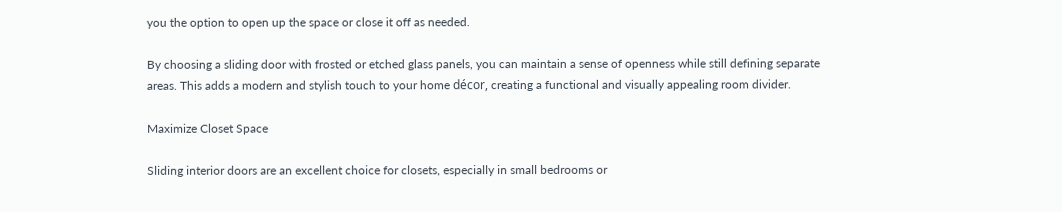you the option to open up the space or close it off as needed.

By choosing a sliding door with frosted or etched glass panels, you can maintain a sense of openness while still defining separate areas. This adds a modern and stylish touch to your home décor, creating a functional and visually appealing room divider.

Maximize Closet Space

Sliding interior doors are an excellent choice for closets, especially in small bedrooms or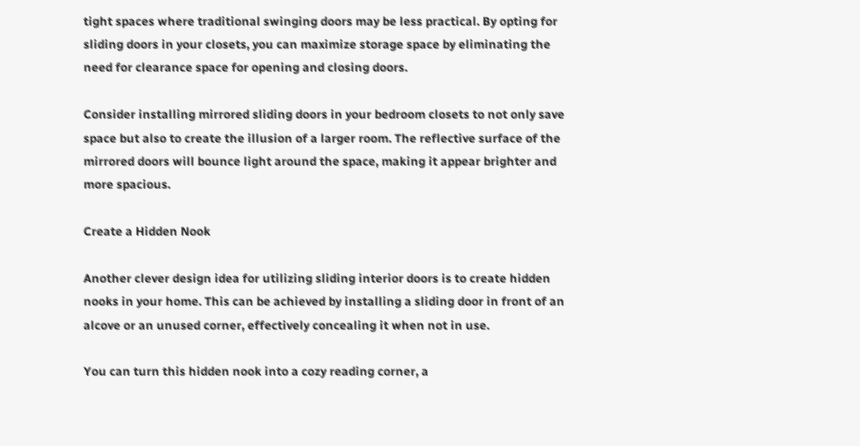tight spaces where traditional swinging doors may be less practical. By opting for sliding doors in your closets, you can maximize storage space by eliminating the need for clearance space for opening and closing doors.

Consider installing mirrored sliding doors in your bedroom closets to not only save space but also to create the illusion of a larger room. The reflective surface of the mirrored doors will bounce light around the space, making it appear brighter and more spacious.

Create a Hidden Nook

Another clever design idea for utilizing sliding interior doors is to create hidden nooks in your home. This can be achieved by installing a sliding door in front of an alcove or an unused corner, effectively concealing it when not in use.

You can turn this hidden nook into a cozy reading corner, a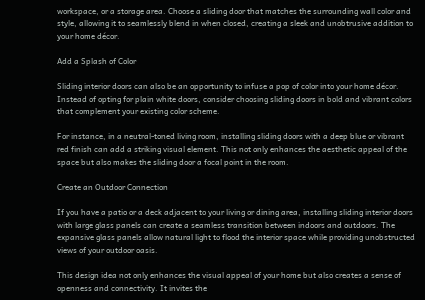workspace, or a storage area. Choose a sliding door that matches the surrounding wall color and style, allowing it to seamlessly blend in when closed, creating a sleek and unobtrusive addition to your home décor.

Add a Splash of Color

Sliding interior doors can also be an opportunity to infuse a pop of color into your home décor. Instead of opting for plain white doors, consider choosing sliding doors in bold and vibrant colors that complement your existing color scheme.

For instance, in a neutral-toned living room, installing sliding doors with a deep blue or vibrant red finish can add a striking visual element. This not only enhances the aesthetic appeal of the space but also makes the sliding door a focal point in the room.

Create an Outdoor Connection

If you have a patio or a deck adjacent to your living or dining area, installing sliding interior doors with large glass panels can create a seamless transition between indoors and outdoors. The expansive glass panels allow natural light to flood the interior space while providing unobstructed views of your outdoor oasis.

This design idea not only enhances the visual appeal of your home but also creates a sense of openness and connectivity. It invites the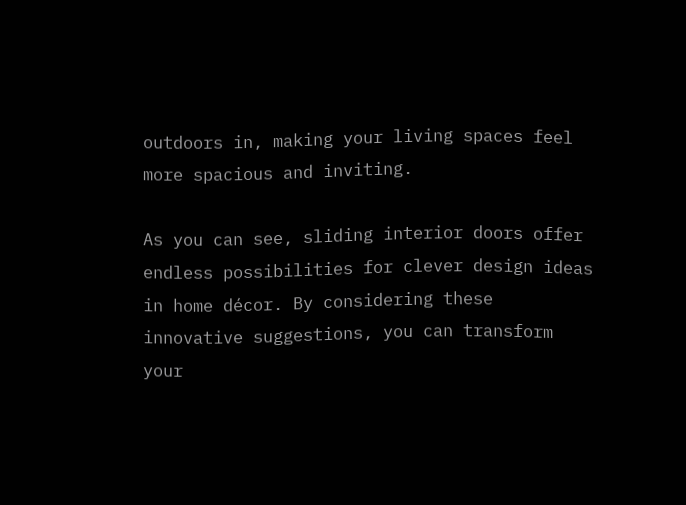outdoors in, making your living spaces feel more spacious and inviting.

As you can see, sliding interior doors offer endless possibilities for clever design ideas in home décor. By considering these innovative suggestions, you can transform your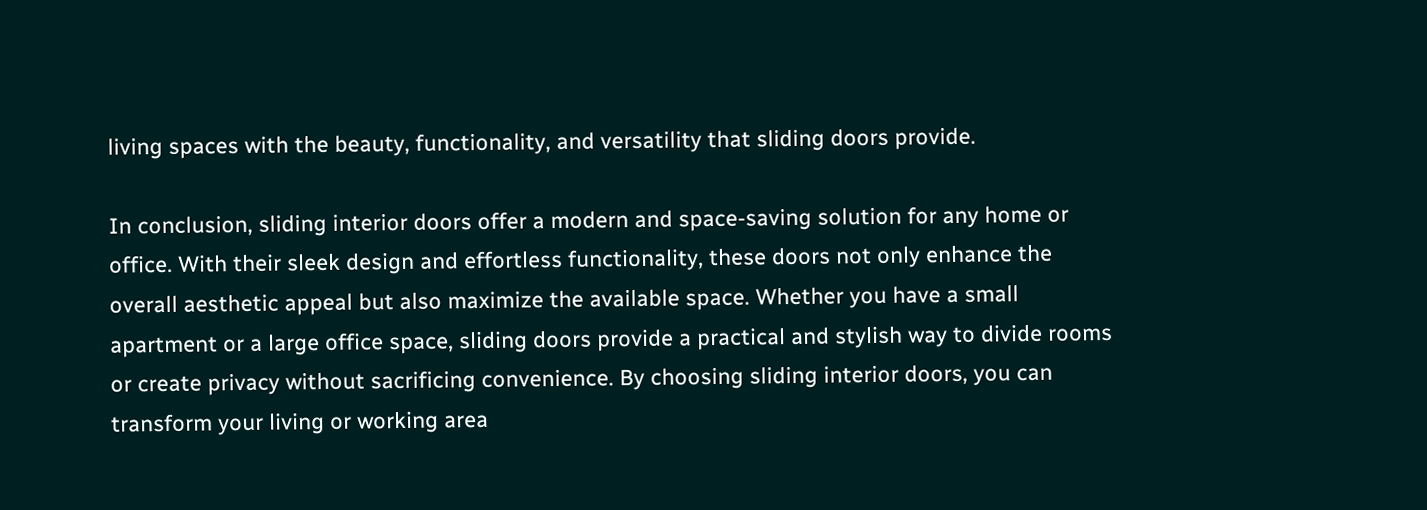living spaces with the beauty, functionality, and versatility that sliding doors provide.

In conclusion, sliding interior doors offer a modern and space-saving solution for any home or office. With their sleek design and effortless functionality, these doors not only enhance the overall aesthetic appeal but also maximize the available space. Whether you have a small apartment or a large office space, sliding doors provide a practical and stylish way to divide rooms or create privacy without sacrificing convenience. By choosing sliding interior doors, you can transform your living or working area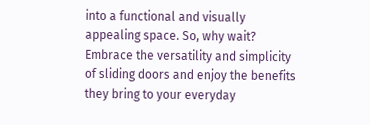into a functional and visually appealing space. So, why wait? Embrace the versatility and simplicity of sliding doors and enjoy the benefits they bring to your everyday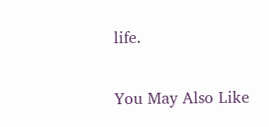life.

You May Also Like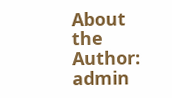About the Author: admin